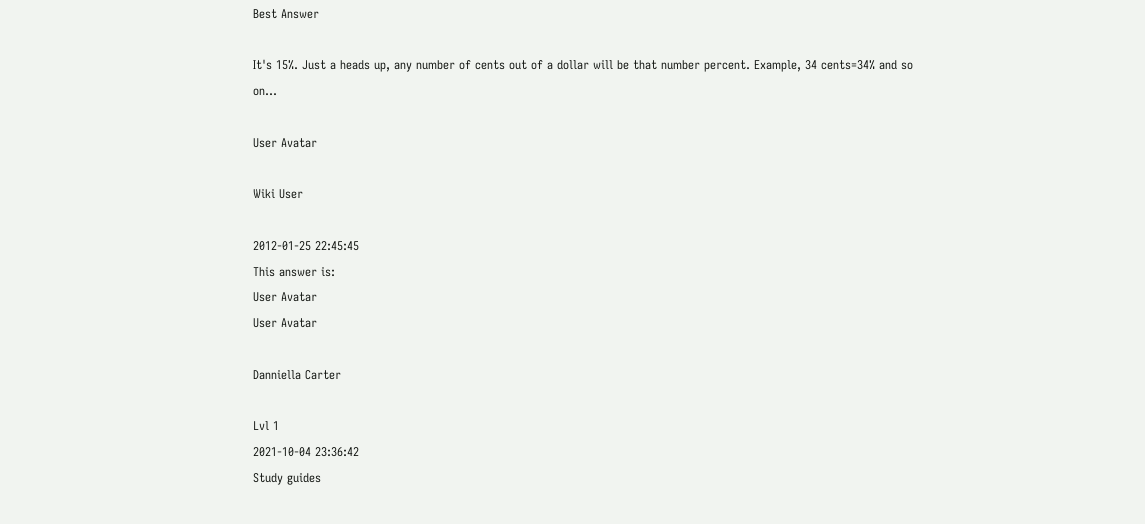Best Answer

It's 15%. Just a heads up, any number of cents out of a dollar will be that number percent. Example, 34 cents=34% and so on...

User Avatar

Wiki User

2012-01-25 22:45:45
This answer is:
User Avatar
User Avatar

Danniella Carter

Lvl 1
2021-10-04 23:36:42
Study guides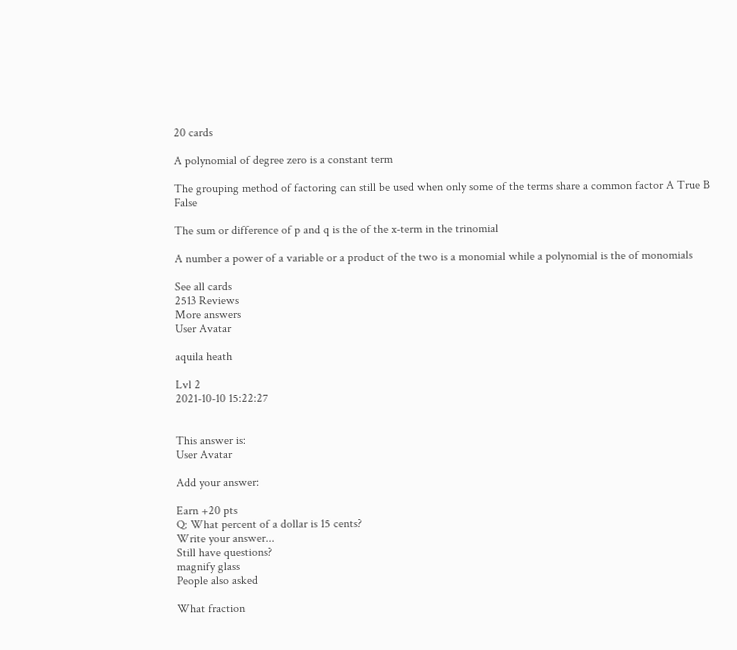20 cards

A polynomial of degree zero is a constant term

The grouping method of factoring can still be used when only some of the terms share a common factor A True B False

The sum or difference of p and q is the of the x-term in the trinomial

A number a power of a variable or a product of the two is a monomial while a polynomial is the of monomials

See all cards
2513 Reviews
More answers
User Avatar

aquila heath

Lvl 2
2021-10-10 15:22:27


This answer is:
User Avatar

Add your answer:

Earn +20 pts
Q: What percent of a dollar is 15 cents?
Write your answer...
Still have questions?
magnify glass
People also asked

What fraction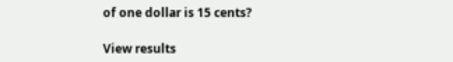of one dollar is 15 cents?

View results